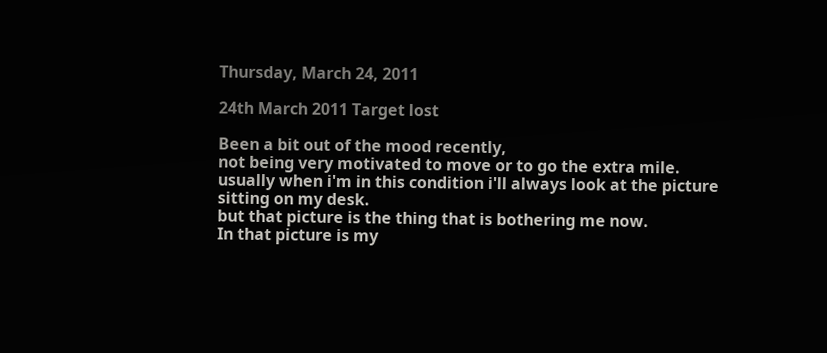Thursday, March 24, 2011

24th March 2011 Target lost

Been a bit out of the mood recently,
not being very motivated to move or to go the extra mile.
usually when i'm in this condition i'll always look at the picture sitting on my desk.
but that picture is the thing that is bothering me now.
In that picture is my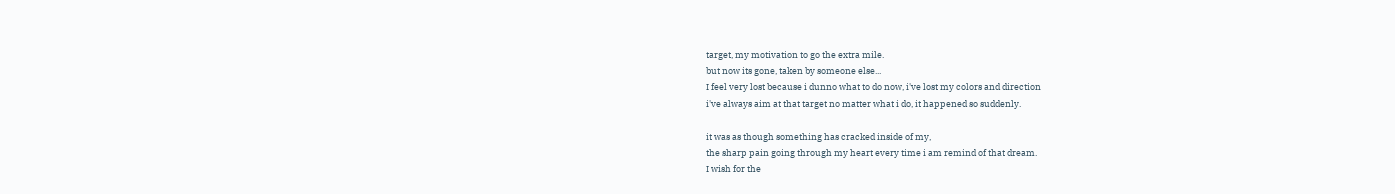target, my motivation to go the extra mile.
but now its gone, taken by someone else...
I feel very lost because i dunno what to do now, i've lost my colors and direction
i've always aim at that target no matter what i do, it happened so suddenly.

it was as though something has cracked inside of my,
the sharp pain going through my heart every time i am remind of that dream.
I wish for the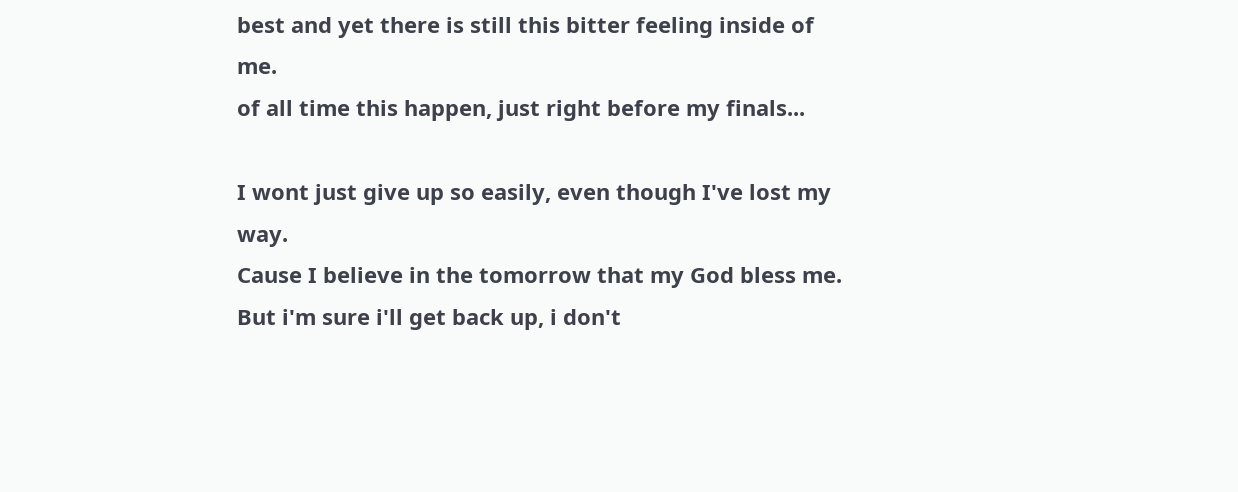best and yet there is still this bitter feeling inside of me.
of all time this happen, just right before my finals...

I wont just give up so easily, even though I've lost my way.
Cause I believe in the tomorrow that my God bless me.
But i'm sure i'll get back up, i don't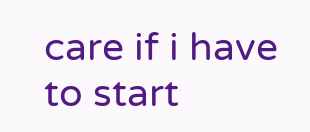care if i have to start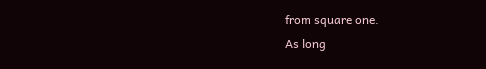from square one.
As long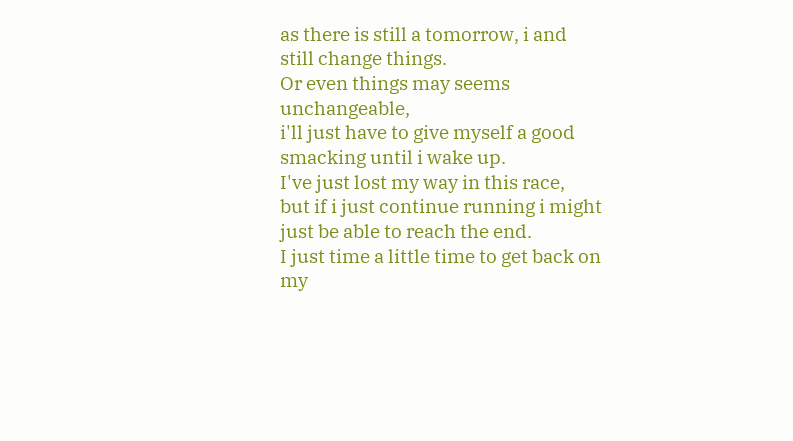as there is still a tomorrow, i and still change things.
Or even things may seems unchangeable,
i'll just have to give myself a good smacking until i wake up.
I've just lost my way in this race,
but if i just continue running i might just be able to reach the end.
I just time a little time to get back on my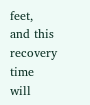feet,
and this recovery time will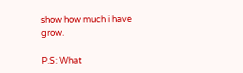show how much i have grow.

P.S: What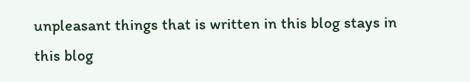unpleasant things that is written in this blog stays in this blog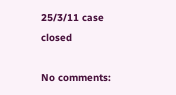25/3/11 case closed

No comments: